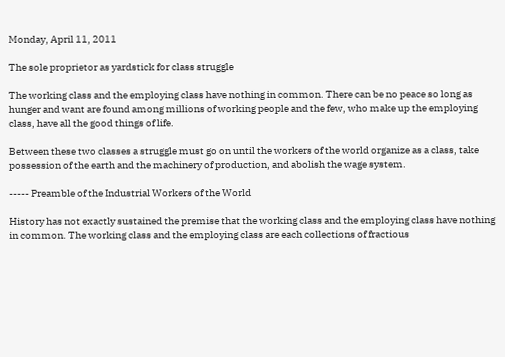Monday, April 11, 2011

The sole proprietor as yardstick for class struggle

The working class and the employing class have nothing in common. There can be no peace so long as hunger and want are found among millions of working people and the few, who make up the employing class, have all the good things of life.

Between these two classes a struggle must go on until the workers of the world organize as a class, take possession of the earth and the machinery of production, and abolish the wage system.

----- Preamble of the Industrial Workers of the World

History has not exactly sustained the premise that the working class and the employing class have nothing in common. The working class and the employing class are each collections of fractious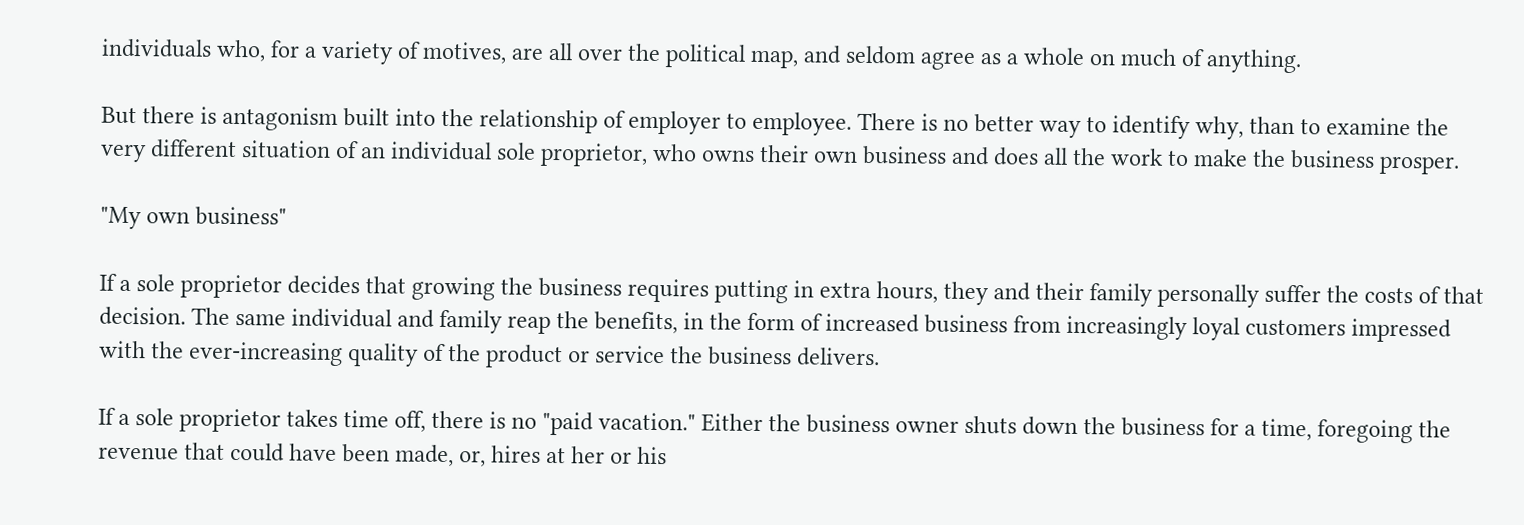individuals who, for a variety of motives, are all over the political map, and seldom agree as a whole on much of anything.

But there is antagonism built into the relationship of employer to employee. There is no better way to identify why, than to examine the very different situation of an individual sole proprietor, who owns their own business and does all the work to make the business prosper.

"My own business"

If a sole proprietor decides that growing the business requires putting in extra hours, they and their family personally suffer the costs of that decision. The same individual and family reap the benefits, in the form of increased business from increasingly loyal customers impressed with the ever-increasing quality of the product or service the business delivers.

If a sole proprietor takes time off, there is no "paid vacation." Either the business owner shuts down the business for a time, foregoing the revenue that could have been made, or, hires at her or his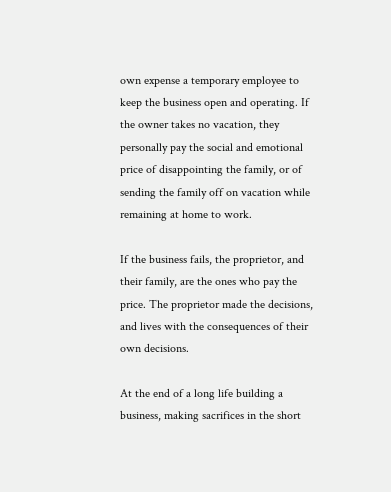own expense a temporary employee to keep the business open and operating. If the owner takes no vacation, they personally pay the social and emotional price of disappointing the family, or of sending the family off on vacation while remaining at home to work.

If the business fails, the proprietor, and their family, are the ones who pay the price. The proprietor made the decisions, and lives with the consequences of their own decisions.

At the end of a long life building a business, making sacrifices in the short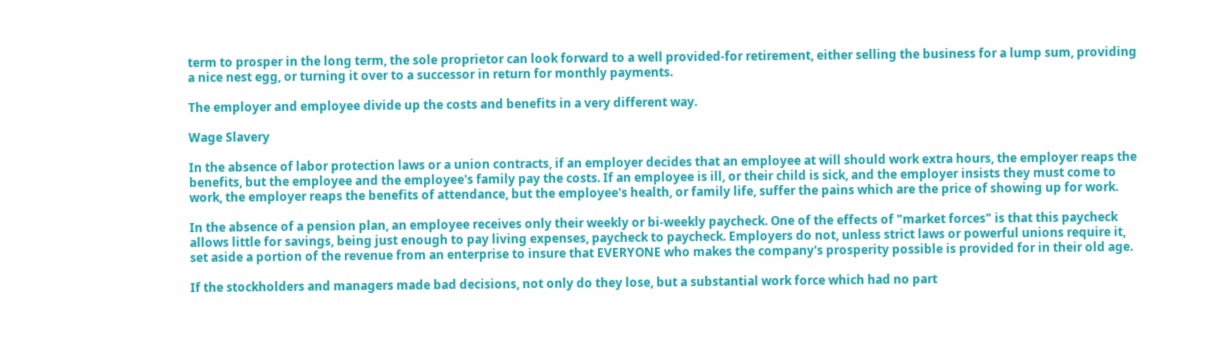term to prosper in the long term, the sole proprietor can look forward to a well provided-for retirement, either selling the business for a lump sum, providing a nice nest egg, or turning it over to a successor in return for monthly payments.

The employer and employee divide up the costs and benefits in a very different way.

Wage Slavery

In the absence of labor protection laws or a union contracts, if an employer decides that an employee at will should work extra hours, the employer reaps the benefits, but the employee and the employee's family pay the costs. If an employee is ill, or their child is sick, and the employer insists they must come to work, the employer reaps the benefits of attendance, but the employee's health, or family life, suffer the pains which are the price of showing up for work.

In the absence of a pension plan, an employee receives only their weekly or bi-weekly paycheck. One of the effects of "market forces" is that this paycheck allows little for savings, being just enough to pay living expenses, paycheck to paycheck. Employers do not, unless strict laws or powerful unions require it, set aside a portion of the revenue from an enterprise to insure that EVERYONE who makes the company's prosperity possible is provided for in their old age.

If the stockholders and managers made bad decisions, not only do they lose, but a substantial work force which had no part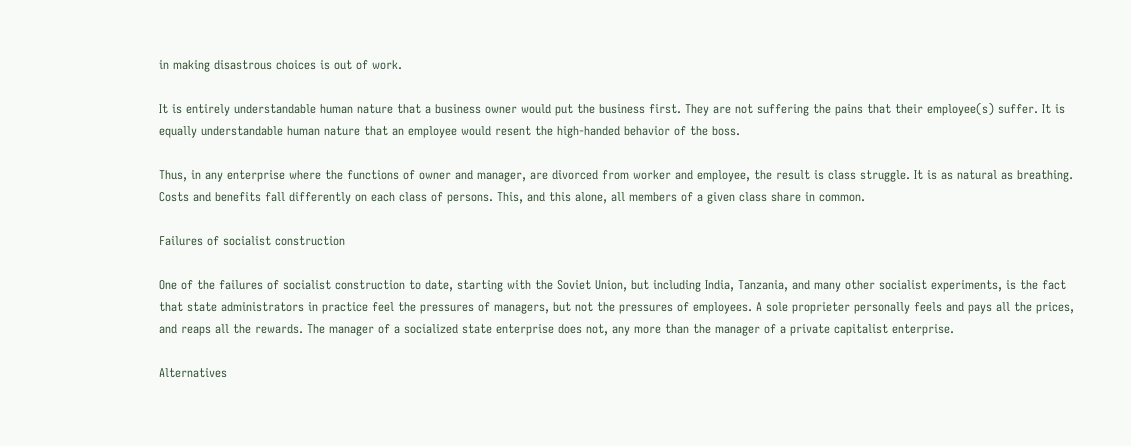in making disastrous choices is out of work.

It is entirely understandable human nature that a business owner would put the business first. They are not suffering the pains that their employee(s) suffer. It is equally understandable human nature that an employee would resent the high-handed behavior of the boss.

Thus, in any enterprise where the functions of owner and manager, are divorced from worker and employee, the result is class struggle. It is as natural as breathing. Costs and benefits fall differently on each class of persons. This, and this alone, all members of a given class share in common.

Failures of socialist construction

One of the failures of socialist construction to date, starting with the Soviet Union, but including India, Tanzania, and many other socialist experiments, is the fact that state administrators in practice feel the pressures of managers, but not the pressures of employees. A sole proprieter personally feels and pays all the prices, and reaps all the rewards. The manager of a socialized state enterprise does not, any more than the manager of a private capitalist enterprise.

Alternatives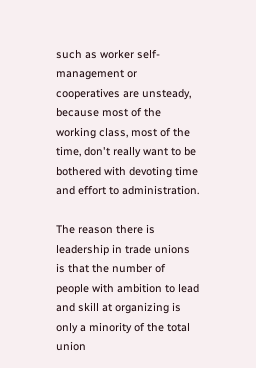such as worker self-management or cooperatives are unsteady, because most of the working class, most of the time, don't really want to be bothered with devoting time and effort to administration.

The reason there is leadership in trade unions is that the number of people with ambition to lead and skill at organizing is only a minority of the total union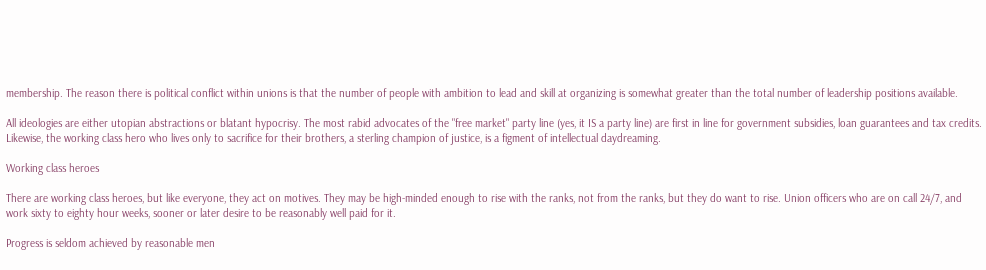membership. The reason there is political conflict within unions is that the number of people with ambition to lead and skill at organizing is somewhat greater than the total number of leadership positions available.

All ideologies are either utopian abstractions or blatant hypocrisy. The most rabid advocates of the "free market" party line (yes, it IS a party line) are first in line for government subsidies, loan guarantees and tax credits. Likewise, the working class hero who lives only to sacrifice for their brothers, a sterling champion of justice, is a figment of intellectual daydreaming.

Working class heroes

There are working class heroes, but like everyone, they act on motives. They may be high-minded enough to rise with the ranks, not from the ranks, but they do want to rise. Union officers who are on call 24/7, and work sixty to eighty hour weeks, sooner or later desire to be reasonably well paid for it.

Progress is seldom achieved by reasonable men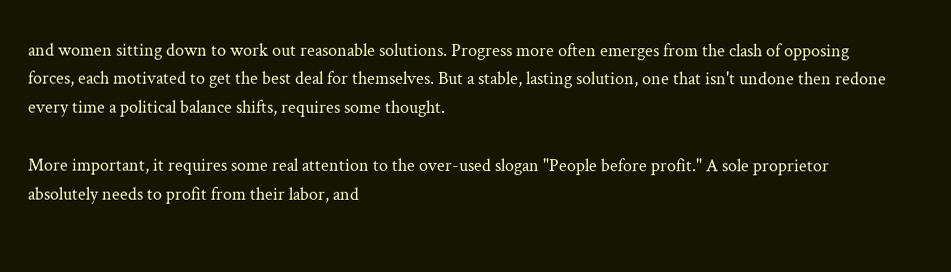and women sitting down to work out reasonable solutions. Progress more often emerges from the clash of opposing forces, each motivated to get the best deal for themselves. But a stable, lasting solution, one that isn't undone then redone every time a political balance shifts, requires some thought.

More important, it requires some real attention to the over-used slogan "People before profit." A sole proprietor absolutely needs to profit from their labor, and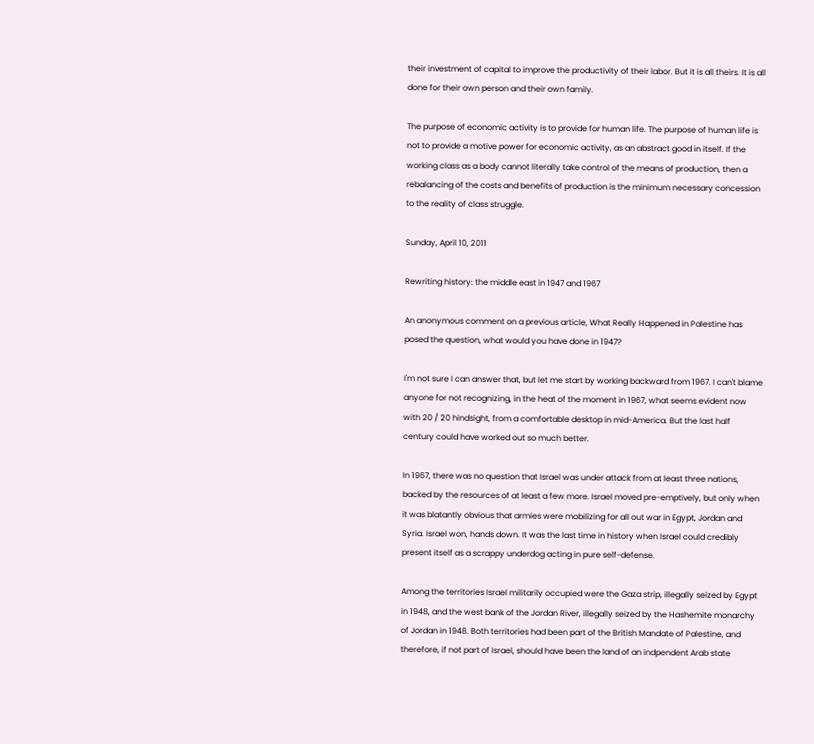their investment of capital to improve the productivity of their labor. But it is all theirs. It is all done for their own person and their own family.

The purpose of economic activity is to provide for human life. The purpose of human life is not to provide a motive power for economic activity, as an abstract good in itself. If the working class as a body cannot literally take control of the means of production, then a rebalancing of the costs and benefits of production is the minimum necessary concession to the reality of class struggle.

Sunday, April 10, 2011

Rewriting history: the middle east in 1947 and 1967

An anonymous comment on a previous article, What Really Happened in Palestine has posed the question, what would you have done in 1947?

I'm not sure I can answer that, but let me start by working backward from 1967. I can't blame anyone for not recognizing, in the heat of the moment in 1967, what seems evident now with 20 / 20 hindsight, from a comfortable desktop in mid-America. But the last half century could have worked out so much better.

In 1967, there was no question that Israel was under attack from at least three nations, backed by the resources of at least a few more. Israel moved pre-emptively, but only when it was blatantly obvious that armies were mobilizing for all out war in Egypt, Jordan and Syria. Israel won, hands down. It was the last time in history when Israel could credibly present itself as a scrappy underdog acting in pure self-defense.

Among the territories Israel militarily occupied were the Gaza strip, illegally seized by Egypt in 1948, and the west bank of the Jordan River, illegally seized by the Hashemite monarchy of Jordan in 1948. Both territories had been part of the British Mandate of Palestine, and therefore, if not part of Israel, should have been the land of an indpendent Arab state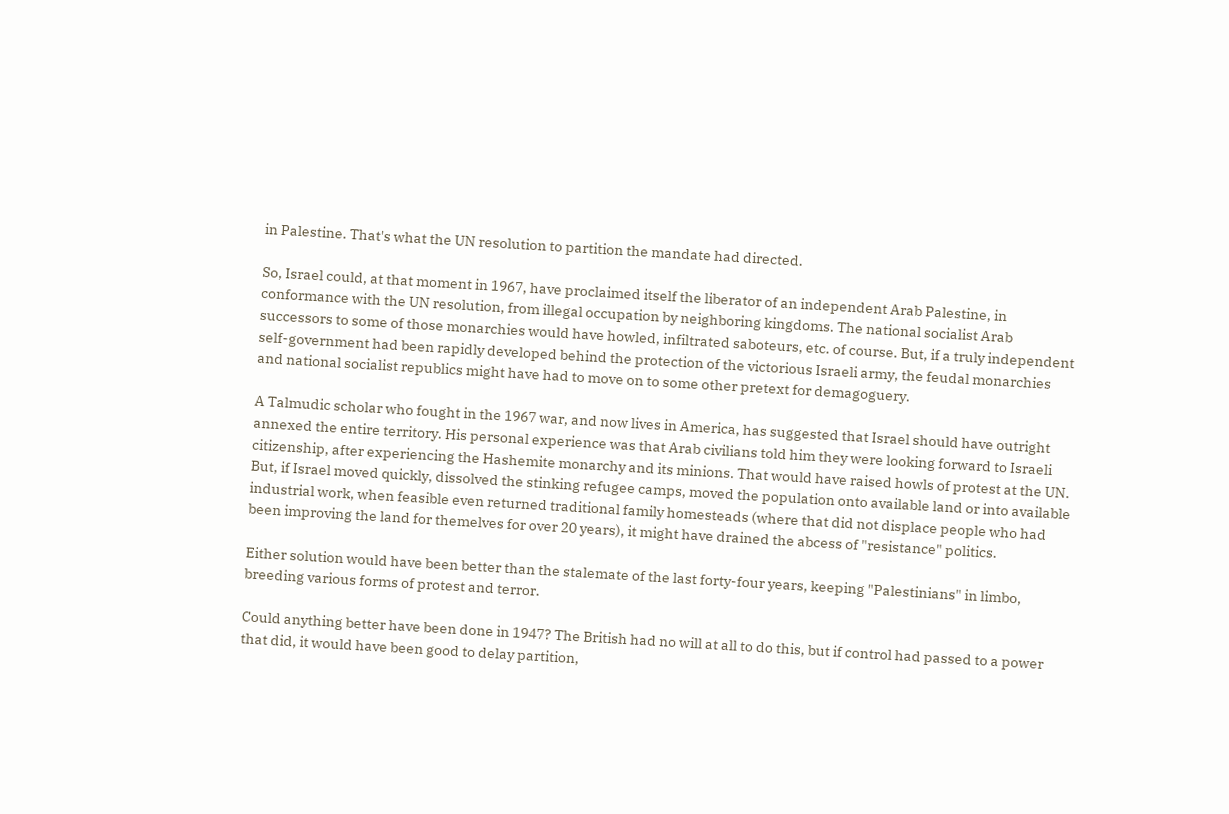in Palestine. That's what the UN resolution to partition the mandate had directed.

So, Israel could, at that moment in 1967, have proclaimed itself the liberator of an independent Arab Palestine, in conformance with the UN resolution, from illegal occupation by neighboring kingdoms. The national socialist Arab successors to some of those monarchies would have howled, infiltrated saboteurs, etc. of course. But, if a truly independent self-government had been rapidly developed behind the protection of the victorious Israeli army, the feudal monarchies and national socialist republics might have had to move on to some other pretext for demagoguery.

A Talmudic scholar who fought in the 1967 war, and now lives in America, has suggested that Israel should have outright annexed the entire territory. His personal experience was that Arab civilians told him they were looking forward to Israeli citizenship, after experiencing the Hashemite monarchy and its minions. That would have raised howls of protest at the UN. But, if Israel moved quickly, dissolved the stinking refugee camps, moved the population onto available land or into available industrial work, when feasible even returned traditional family homesteads (where that did not displace people who had been improving the land for themelves for over 20 years), it might have drained the abcess of "resistance" politics.

Either solution would have been better than the stalemate of the last forty-four years, keeping "Palestinians" in limbo, breeding various forms of protest and terror.

Could anything better have been done in 1947? The British had no will at all to do this, but if control had passed to a power that did, it would have been good to delay partition,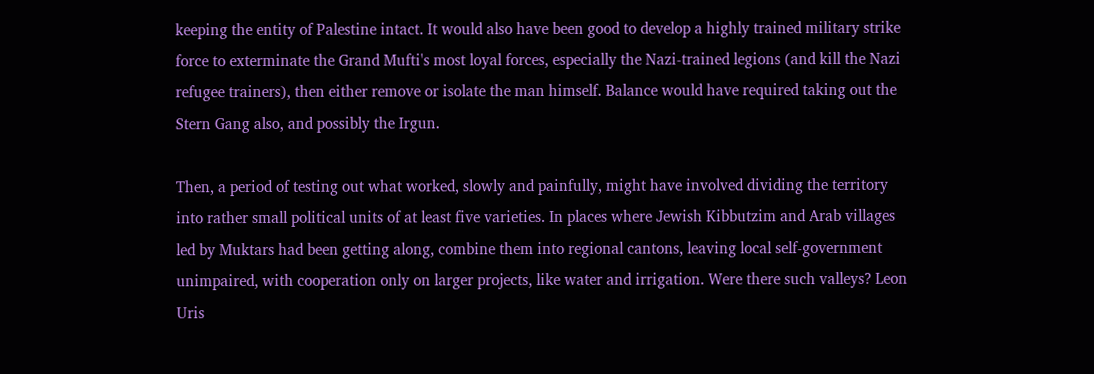keeping the entity of Palestine intact. It would also have been good to develop a highly trained military strike force to exterminate the Grand Mufti's most loyal forces, especially the Nazi-trained legions (and kill the Nazi refugee trainers), then either remove or isolate the man himself. Balance would have required taking out the Stern Gang also, and possibly the Irgun.

Then, a period of testing out what worked, slowly and painfully, might have involved dividing the territory into rather small political units of at least five varieties. In places where Jewish Kibbutzim and Arab villages led by Muktars had been getting along, combine them into regional cantons, leaving local self-government unimpaired, with cooperation only on larger projects, like water and irrigation. Were there such valleys? Leon Uris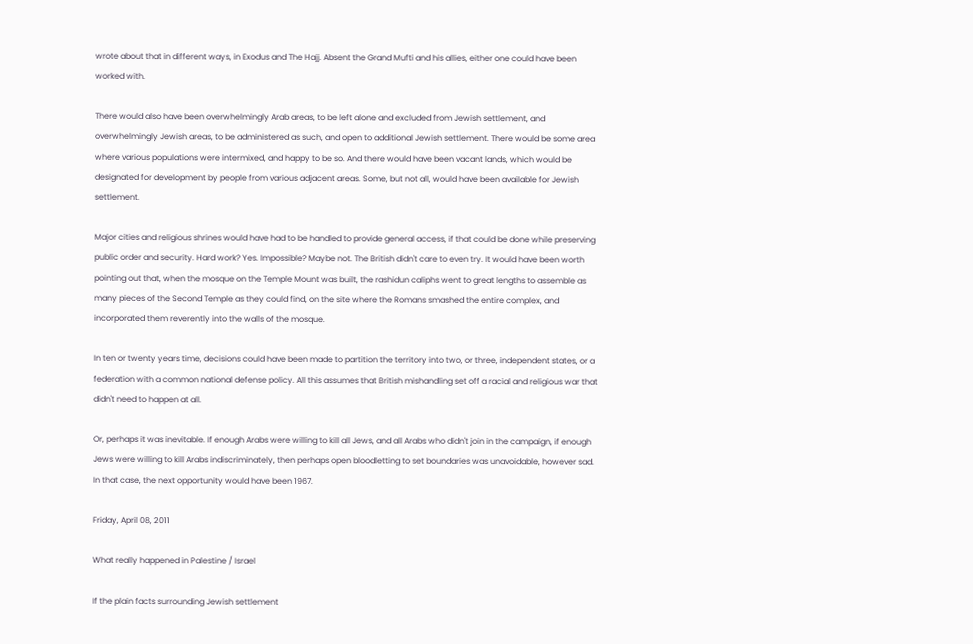wrote about that in different ways, in Exodus and The Hajj. Absent the Grand Mufti and his allies, either one could have been worked with.

There would also have been overwhelmingly Arab areas, to be left alone and excluded from Jewish settlement, and overwhelmingly Jewish areas, to be administered as such, and open to additional Jewish settlement. There would be some area where various populations were intermixed, and happy to be so. And there would have been vacant lands, which would be designated for development by people from various adjacent areas. Some, but not all, would have been available for Jewish settlement.

Major cities and religious shrines would have had to be handled to provide general access, if that could be done while preserving public order and security. Hard work? Yes. Impossible? Maybe not. The British didn't care to even try. It would have been worth pointing out that, when the mosque on the Temple Mount was built, the rashidun caliphs went to great lengths to assemble as many pieces of the Second Temple as they could find, on the site where the Romans smashed the entire complex, and incorporated them reverently into the walls of the mosque.

In ten or twenty years time, decisions could have been made to partition the territory into two, or three, independent states, or a federation with a common national defense policy. All this assumes that British mishandling set off a racial and religious war that didn't need to happen at all.

Or, perhaps it was inevitable. If enough Arabs were willing to kill all Jews, and all Arabs who didn't join in the campaign, if enough Jews were willing to kill Arabs indiscriminately, then perhaps open bloodletting to set boundaries was unavoidable, however sad. In that case, the next opportunity would have been 1967.

Friday, April 08, 2011

What really happened in Palestine / Israel

If the plain facts surrounding Jewish settlement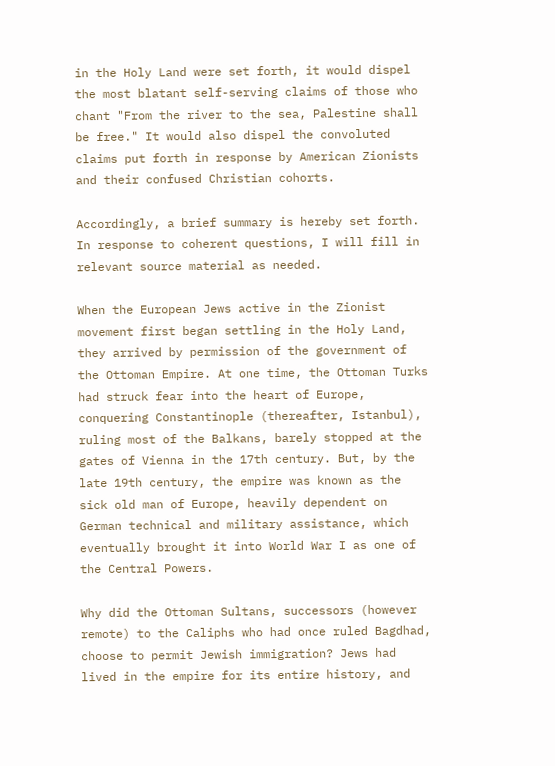in the Holy Land were set forth, it would dispel the most blatant self-serving claims of those who chant "From the river to the sea, Palestine shall be free." It would also dispel the convoluted claims put forth in response by American Zionists and their confused Christian cohorts.

Accordingly, a brief summary is hereby set forth. In response to coherent questions, I will fill in relevant source material as needed.

When the European Jews active in the Zionist movement first began settling in the Holy Land, they arrived by permission of the government of the Ottoman Empire. At one time, the Ottoman Turks had struck fear into the heart of Europe, conquering Constantinople (thereafter, Istanbul), ruling most of the Balkans, barely stopped at the gates of Vienna in the 17th century. But, by the late 19th century, the empire was known as the sick old man of Europe, heavily dependent on German technical and military assistance, which eventually brought it into World War I as one of the Central Powers.

Why did the Ottoman Sultans, successors (however remote) to the Caliphs who had once ruled Bagdhad, choose to permit Jewish immigration? Jews had lived in the empire for its entire history, and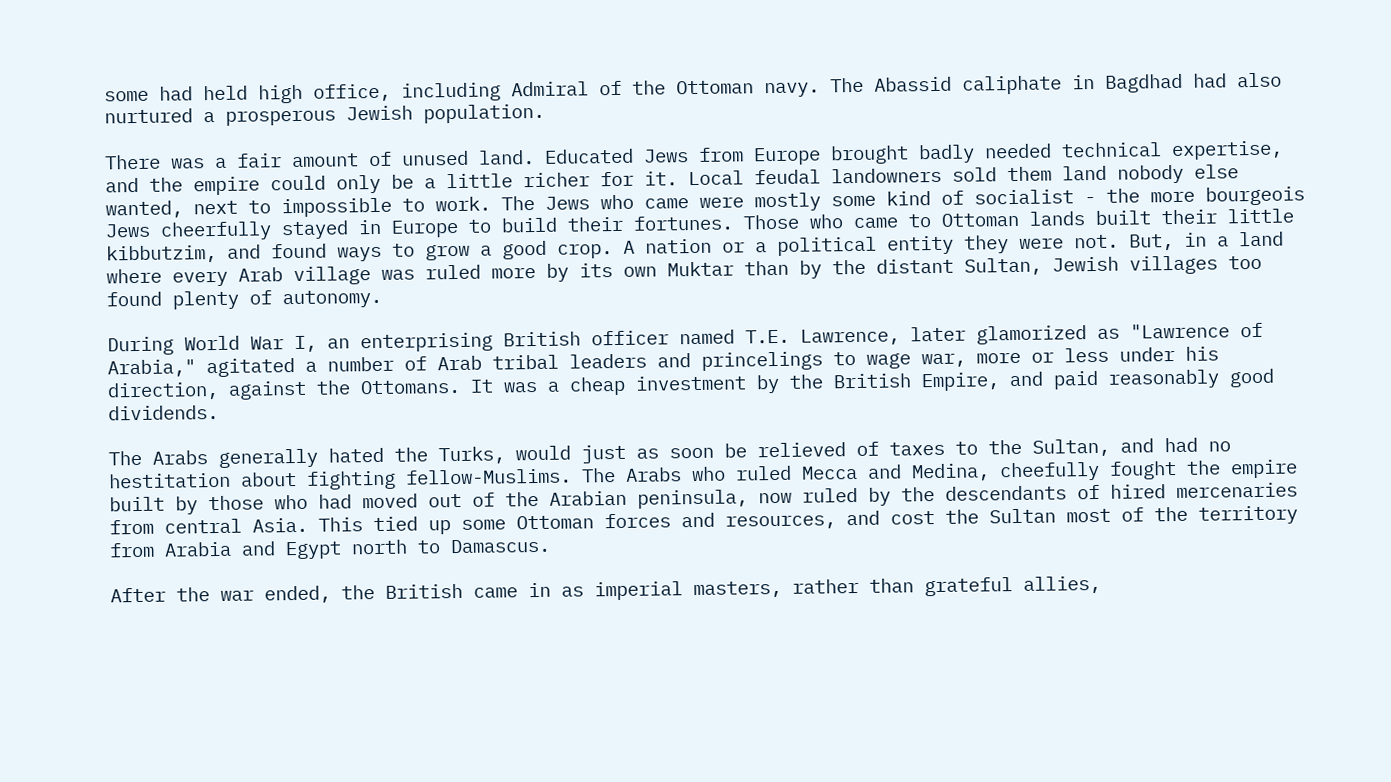some had held high office, including Admiral of the Ottoman navy. The Abassid caliphate in Bagdhad had also nurtured a prosperous Jewish population.

There was a fair amount of unused land. Educated Jews from Europe brought badly needed technical expertise, and the empire could only be a little richer for it. Local feudal landowners sold them land nobody else wanted, next to impossible to work. The Jews who came were mostly some kind of socialist - the more bourgeois Jews cheerfully stayed in Europe to build their fortunes. Those who came to Ottoman lands built their little kibbutzim, and found ways to grow a good crop. A nation or a political entity they were not. But, in a land where every Arab village was ruled more by its own Muktar than by the distant Sultan, Jewish villages too found plenty of autonomy.

During World War I, an enterprising British officer named T.E. Lawrence, later glamorized as "Lawrence of Arabia," agitated a number of Arab tribal leaders and princelings to wage war, more or less under his direction, against the Ottomans. It was a cheap investment by the British Empire, and paid reasonably good dividends.

The Arabs generally hated the Turks, would just as soon be relieved of taxes to the Sultan, and had no hestitation about fighting fellow-Muslims. The Arabs who ruled Mecca and Medina, cheefully fought the empire built by those who had moved out of the Arabian peninsula, now ruled by the descendants of hired mercenaries from central Asia. This tied up some Ottoman forces and resources, and cost the Sultan most of the territory from Arabia and Egypt north to Damascus.

After the war ended, the British came in as imperial masters, rather than grateful allies,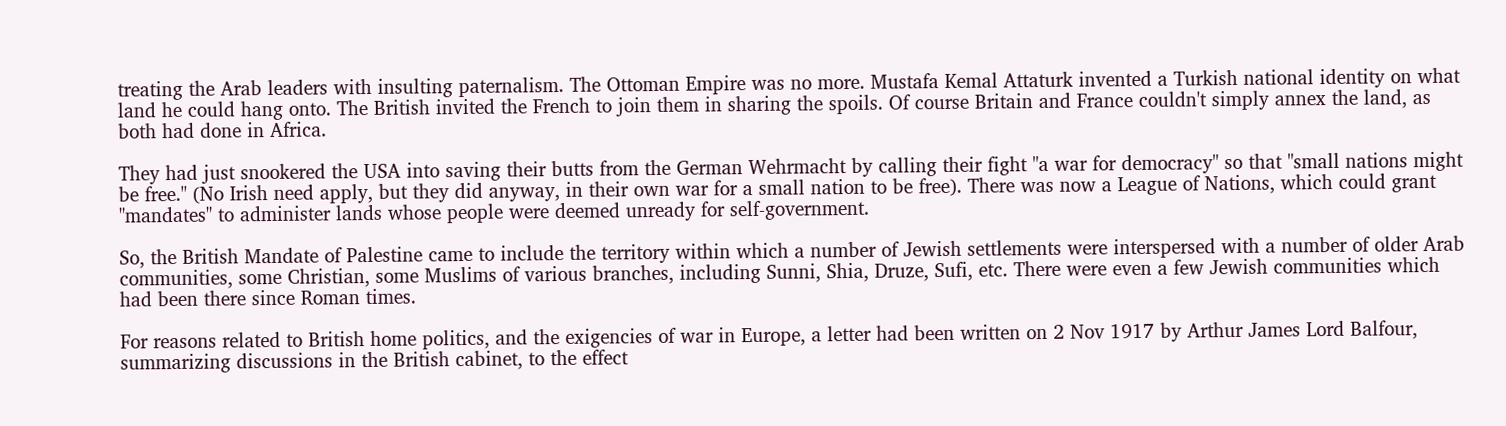treating the Arab leaders with insulting paternalism. The Ottoman Empire was no more. Mustafa Kemal Attaturk invented a Turkish national identity on what land he could hang onto. The British invited the French to join them in sharing the spoils. Of course Britain and France couldn't simply annex the land, as both had done in Africa.

They had just snookered the USA into saving their butts from the German Wehrmacht by calling their fight "a war for democracy" so that "small nations might be free." (No Irish need apply, but they did anyway, in their own war for a small nation to be free). There was now a League of Nations, which could grant "mandates" to administer lands whose people were deemed unready for self-government.

So, the British Mandate of Palestine came to include the territory within which a number of Jewish settlements were interspersed with a number of older Arab communities, some Christian, some Muslims of various branches, including Sunni, Shia, Druze, Sufi, etc. There were even a few Jewish communities which had been there since Roman times.

For reasons related to British home politics, and the exigencies of war in Europe, a letter had been written on 2 Nov 1917 by Arthur James Lord Balfour, summarizing discussions in the British cabinet, to the effect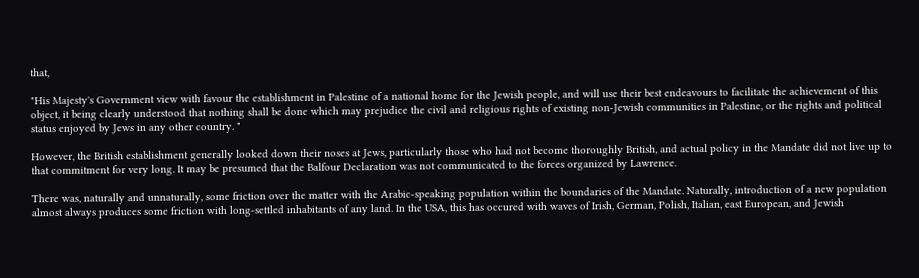that,

"His Majesty's Government view with favour the establishment in Palestine of a national home for the Jewish people, and will use their best endeavours to facilitate the achievement of this object, it being clearly understood that nothing shall be done which may prejudice the civil and religious rights of existing non-Jewish communities in Palestine, or the rights and political status enjoyed by Jews in any other country. "

However, the British establishment generally looked down their noses at Jews, particularly those who had not become thoroughly British, and actual policy in the Mandate did not live up to that commitment for very long. It may be presumed that the Balfour Declaration was not communicated to the forces organized by Lawrence.

There was, naturally and unnaturally, some friction over the matter with the Arabic-speaking population within the boundaries of the Mandate. Naturally, introduction of a new population almost always produces some friction with long-settled inhabitants of any land. In the USA, this has occured with waves of Irish, German, Polish, Italian, east European, and Jewish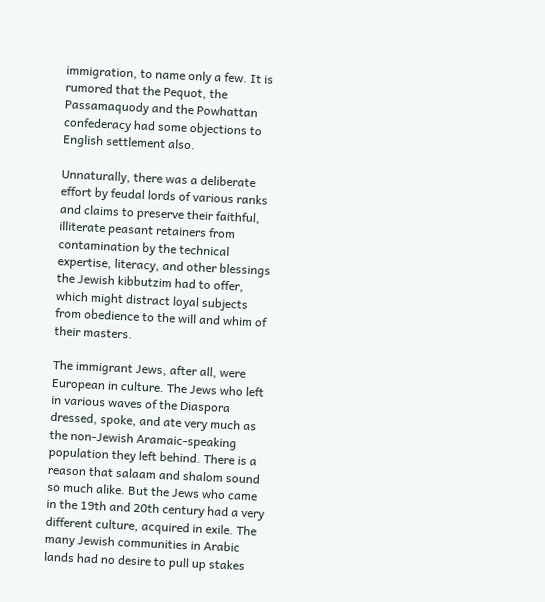immigration, to name only a few. It is rumored that the Pequot, the Passamaquody and the Powhattan confederacy had some objections to English settlement also.

Unnaturally, there was a deliberate effort by feudal lords of various ranks and claims to preserve their faithful, illiterate peasant retainers from contamination by the technical expertise, literacy, and other blessings the Jewish kibbutzim had to offer, which might distract loyal subjects from obedience to the will and whim of their masters.

The immigrant Jews, after all, were European in culture. The Jews who left in various waves of the Diaspora dressed, spoke, and ate very much as the non-Jewish Aramaic-speaking population they left behind. There is a reason that salaam and shalom sound so much alike. But the Jews who came in the 19th and 20th century had a very different culture, acquired in exile. The many Jewish communities in Arabic lands had no desire to pull up stakes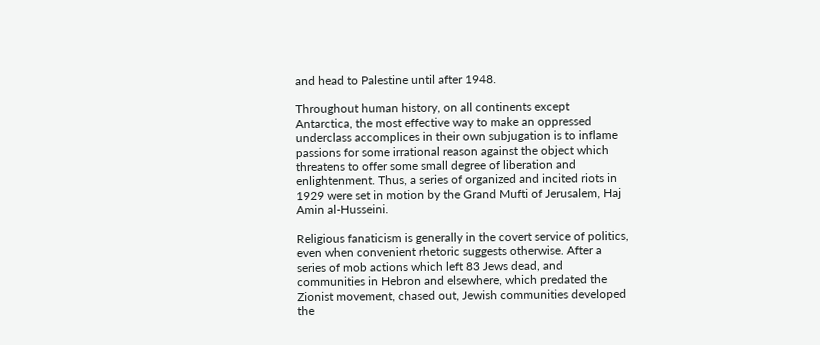and head to Palestine until after 1948.

Throughout human history, on all continents except Antarctica, the most effective way to make an oppressed underclass accomplices in their own subjugation is to inflame passions for some irrational reason against the object which threatens to offer some small degree of liberation and enlightenment. Thus, a series of organized and incited riots in 1929 were set in motion by the Grand Mufti of Jerusalem, Haj Amin al-Husseini.

Religious fanaticism is generally in the covert service of politics, even when convenient rhetoric suggests otherwise. After a series of mob actions which left 83 Jews dead, and communities in Hebron and elsewhere, which predated the Zionist movement, chased out, Jewish communities developed the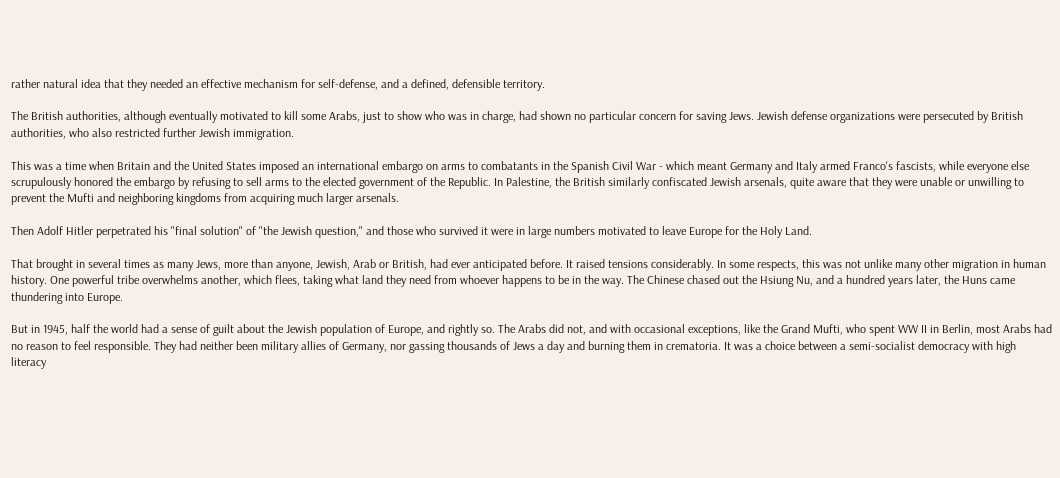rather natural idea that they needed an effective mechanism for self-defense, and a defined, defensible territory.

The British authorities, although eventually motivated to kill some Arabs, just to show who was in charge, had shown no particular concern for saving Jews. Jewish defense organizations were persecuted by British authorities, who also restricted further Jewish immigration.

This was a time when Britain and the United States imposed an international embargo on arms to combatants in the Spanish Civil War - which meant Germany and Italy armed Franco's fascists, while everyone else scrupulously honored the embargo by refusing to sell arms to the elected government of the Republic. In Palestine, the British similarly confiscated Jewish arsenals, quite aware that they were unable or unwilling to prevent the Mufti and neighboring kingdoms from acquiring much larger arsenals.

Then Adolf Hitler perpetrated his "final solution" of "the Jewish question," and those who survived it were in large numbers motivated to leave Europe for the Holy Land.

That brought in several times as many Jews, more than anyone, Jewish, Arab or British, had ever anticipated before. It raised tensions considerably. In some respects, this was not unlike many other migration in human history. One powerful tribe overwhelms another, which flees, taking what land they need from whoever happens to be in the way. The Chinese chased out the Hsiung Nu, and a hundred years later, the Huns came thundering into Europe.

But in 1945, half the world had a sense of guilt about the Jewish population of Europe, and rightly so. The Arabs did not, and with occasional exceptions, like the Grand Mufti, who spent WW II in Berlin, most Arabs had no reason to feel responsible. They had neither been military allies of Germany, nor gassing thousands of Jews a day and burning them in crematoria. It was a choice between a semi-socialist democracy with high literacy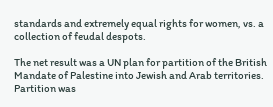standards and extremely equal rights for women, vs. a collection of feudal despots.

The net result was a UN plan for partition of the British Mandate of Palestine into Jewish and Arab territories. Partition was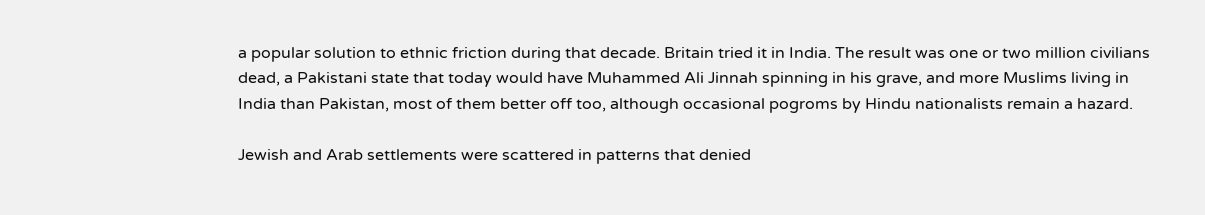a popular solution to ethnic friction during that decade. Britain tried it in India. The result was one or two million civilians dead, a Pakistani state that today would have Muhammed Ali Jinnah spinning in his grave, and more Muslims living in India than Pakistan, most of them better off too, although occasional pogroms by Hindu nationalists remain a hazard.

Jewish and Arab settlements were scattered in patterns that denied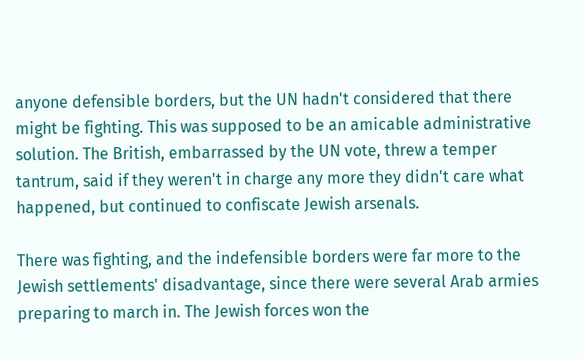anyone defensible borders, but the UN hadn't considered that there might be fighting. This was supposed to be an amicable administrative solution. The British, embarrassed by the UN vote, threw a temper tantrum, said if they weren't in charge any more they didn't care what happened, but continued to confiscate Jewish arsenals.

There was fighting, and the indefensible borders were far more to the Jewish settlements' disadvantage, since there were several Arab armies preparing to march in. The Jewish forces won the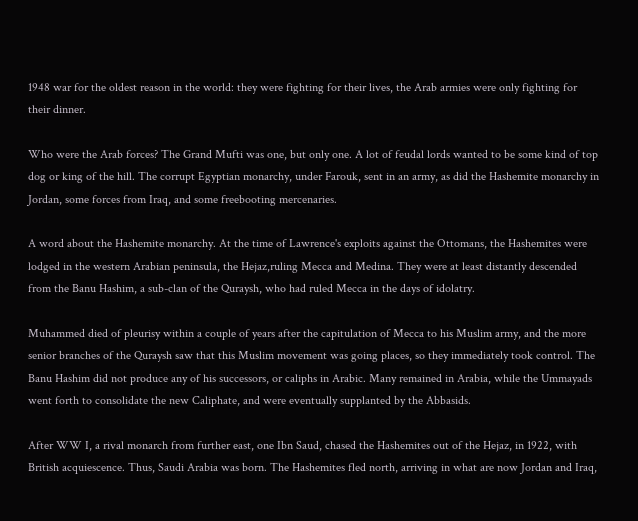1948 war for the oldest reason in the world: they were fighting for their lives, the Arab armies were only fighting for their dinner.

Who were the Arab forces? The Grand Mufti was one, but only one. A lot of feudal lords wanted to be some kind of top dog or king of the hill. The corrupt Egyptian monarchy, under Farouk, sent in an army, as did the Hashemite monarchy in Jordan, some forces from Iraq, and some freebooting mercenaries.

A word about the Hashemite monarchy. At the time of Lawrence's exploits against the Ottomans, the Hashemites were lodged in the western Arabian peninsula, the Hejaz,ruling Mecca and Medina. They were at least distantly descended from the Banu Hashim, a sub-clan of the Quraysh, who had ruled Mecca in the days of idolatry.

Muhammed died of pleurisy within a couple of years after the capitulation of Mecca to his Muslim army, and the more senior branches of the Quraysh saw that this Muslim movement was going places, so they immediately took control. The Banu Hashim did not produce any of his successors, or caliphs in Arabic. Many remained in Arabia, while the Ummayads went forth to consolidate the new Caliphate, and were eventually supplanted by the Abbasids.

After WW I, a rival monarch from further east, one Ibn Saud, chased the Hashemites out of the Hejaz, in 1922, with British acquiescence. Thus, Saudi Arabia was born. The Hashemites fled north, arriving in what are now Jordan and Iraq,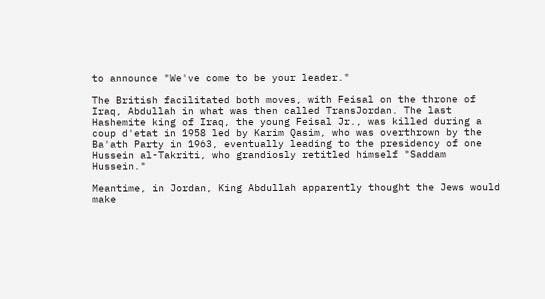to announce "We've come to be your leader."

The British facilitated both moves, with Feisal on the throne of Iraq, Abdullah in what was then called TransJordan. The last Hashemite king of Iraq, the young Feisal Jr., was killed during a coup d'etat in 1958 led by Karim Qasim, who was overthrown by the Ba'ath Party in 1963, eventually leading to the presidency of one Hussein al-Takriti, who grandiosly retitled himself "Saddam Hussein."

Meantime, in Jordan, King Abdullah apparently thought the Jews would make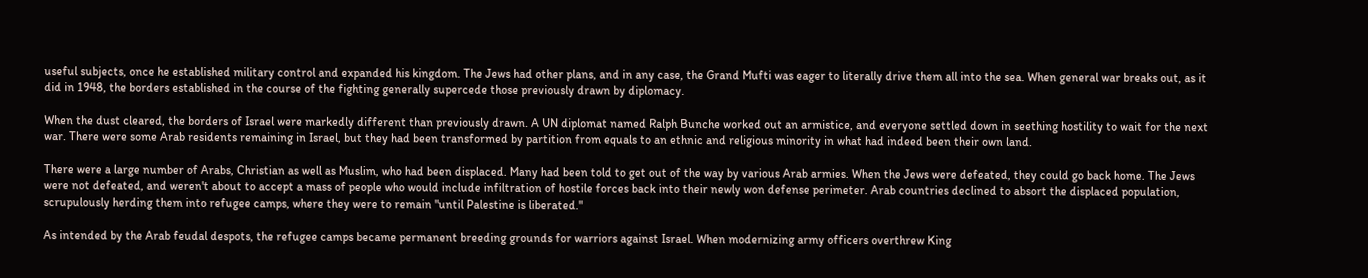useful subjects, once he established military control and expanded his kingdom. The Jews had other plans, and in any case, the Grand Mufti was eager to literally drive them all into the sea. When general war breaks out, as it did in 1948, the borders established in the course of the fighting generally supercede those previously drawn by diplomacy.

When the dust cleared, the borders of Israel were markedly different than previously drawn. A UN diplomat named Ralph Bunche worked out an armistice, and everyone settled down in seething hostility to wait for the next war. There were some Arab residents remaining in Israel, but they had been transformed by partition from equals to an ethnic and religious minority in what had indeed been their own land.

There were a large number of Arabs, Christian as well as Muslim, who had been displaced. Many had been told to get out of the way by various Arab armies. When the Jews were defeated, they could go back home. The Jews were not defeated, and weren't about to accept a mass of people who would include infiltration of hostile forces back into their newly won defense perimeter. Arab countries declined to absort the displaced population, scrupulously herding them into refugee camps, where they were to remain "until Palestine is liberated."

As intended by the Arab feudal despots, the refugee camps became permanent breeding grounds for warriors against Israel. When modernizing army officers overthrew King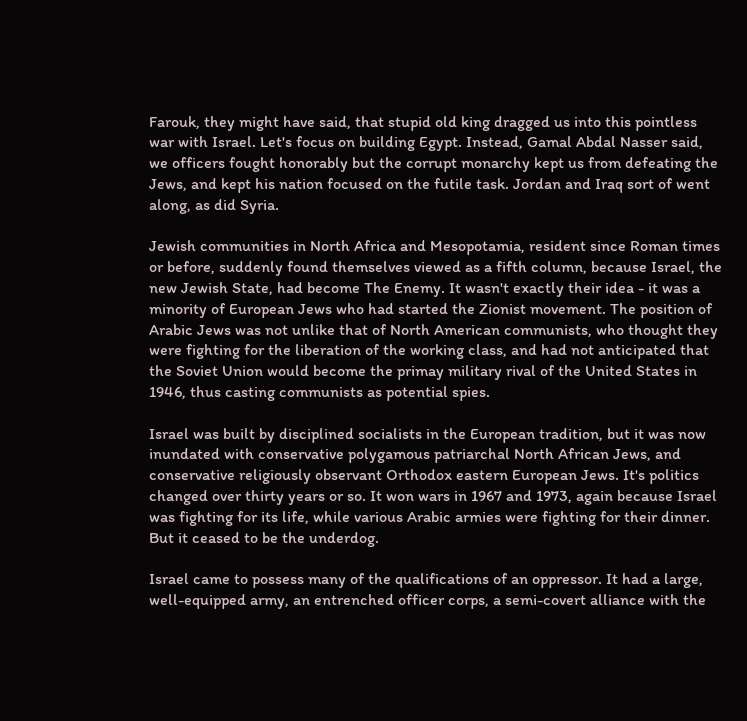Farouk, they might have said, that stupid old king dragged us into this pointless war with Israel. Let's focus on building Egypt. Instead, Gamal Abdal Nasser said, we officers fought honorably but the corrupt monarchy kept us from defeating the Jews, and kept his nation focused on the futile task. Jordan and Iraq sort of went along, as did Syria.

Jewish communities in North Africa and Mesopotamia, resident since Roman times or before, suddenly found themselves viewed as a fifth column, because Israel, the new Jewish State, had become The Enemy. It wasn't exactly their idea - it was a minority of European Jews who had started the Zionist movement. The position of Arabic Jews was not unlike that of North American communists, who thought they were fighting for the liberation of the working class, and had not anticipated that the Soviet Union would become the primay military rival of the United States in 1946, thus casting communists as potential spies.

Israel was built by disciplined socialists in the European tradition, but it was now inundated with conservative polygamous patriarchal North African Jews, and conservative religiously observant Orthodox eastern European Jews. It's politics changed over thirty years or so. It won wars in 1967 and 1973, again because Israel was fighting for its life, while various Arabic armies were fighting for their dinner. But it ceased to be the underdog.

Israel came to possess many of the qualifications of an oppressor. It had a large, well-equipped army, an entrenched officer corps, a semi-covert alliance with the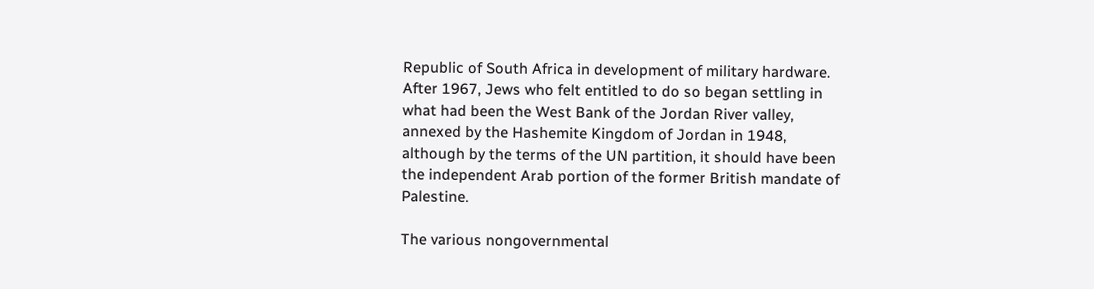Republic of South Africa in development of military hardware. After 1967, Jews who felt entitled to do so began settling in what had been the West Bank of the Jordan River valley, annexed by the Hashemite Kingdom of Jordan in 1948, although by the terms of the UN partition, it should have been the independent Arab portion of the former British mandate of Palestine.

The various nongovernmental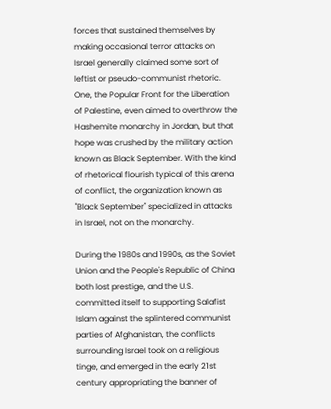forces that sustained themselves by making occasional terror attacks on Israel generally claimed some sort of leftist or pseudo-communist rhetoric. One, the Popular Front for the Liberation of Palestine, even aimed to overthrow the Hashemite monarchy in Jordan, but that hope was crushed by the military action known as Black September. With the kind of rhetorical flourish typical of this arena of conflict, the organization known as "Black September" specialized in attacks in Israel, not on the monarchy.

During the 1980s and 1990s, as the Soviet Union and the People's Republic of China both lost prestige, and the U.S. committed itself to supporting Salafist Islam against the splintered communist parties of Afghanistan, the conflicts surrounding Israel took on a religious tinge, and emerged in the early 21st century appropriating the banner of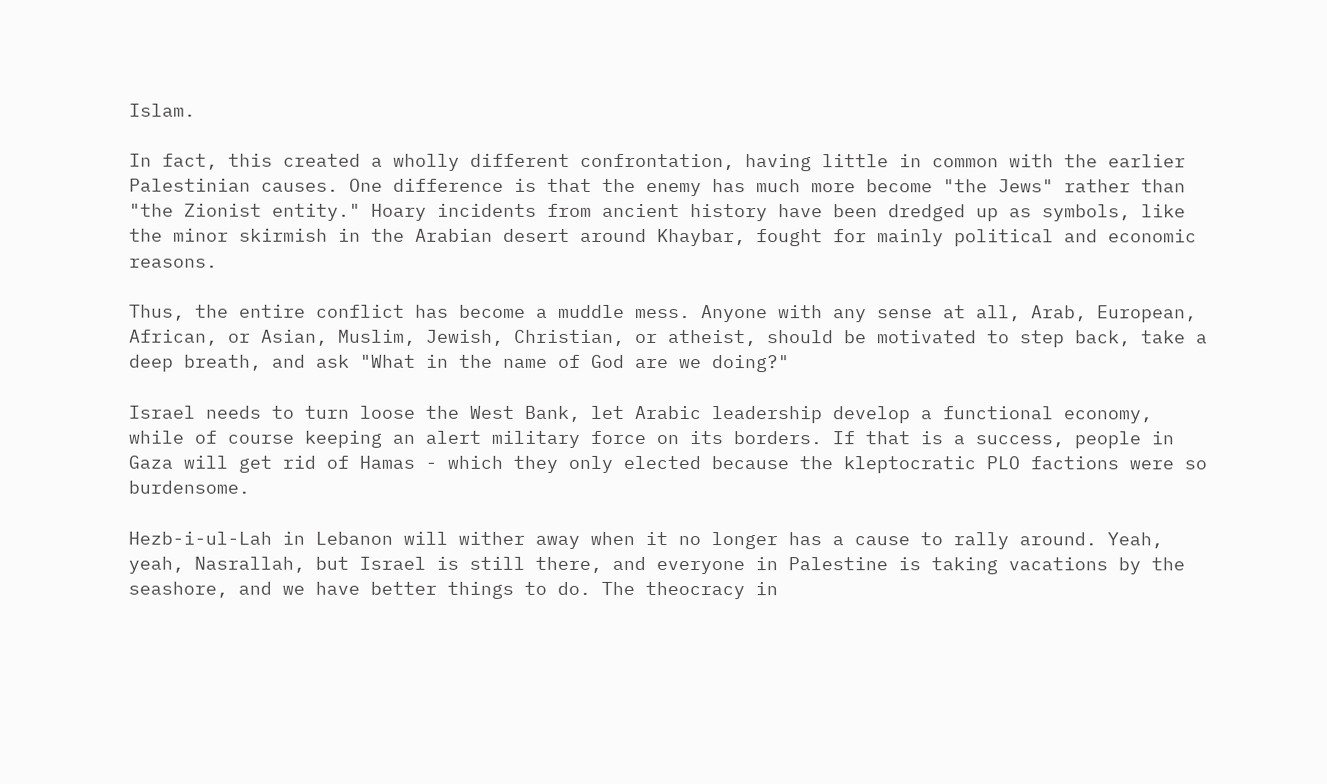Islam.

In fact, this created a wholly different confrontation, having little in common with the earlier Palestinian causes. One difference is that the enemy has much more become "the Jews" rather than "the Zionist entity." Hoary incidents from ancient history have been dredged up as symbols, like the minor skirmish in the Arabian desert around Khaybar, fought for mainly political and economic reasons.

Thus, the entire conflict has become a muddle mess. Anyone with any sense at all, Arab, European, African, or Asian, Muslim, Jewish, Christian, or atheist, should be motivated to step back, take a deep breath, and ask "What in the name of God are we doing?"

Israel needs to turn loose the West Bank, let Arabic leadership develop a functional economy, while of course keeping an alert military force on its borders. If that is a success, people in Gaza will get rid of Hamas - which they only elected because the kleptocratic PLO factions were so burdensome.

Hezb-i-ul-Lah in Lebanon will wither away when it no longer has a cause to rally around. Yeah, yeah, Nasrallah, but Israel is still there, and everyone in Palestine is taking vacations by the seashore, and we have better things to do. The theocracy in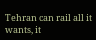Tehran can rail all it wants, it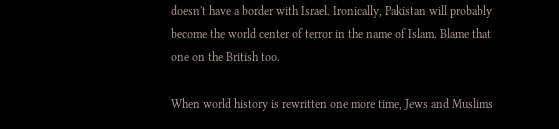doesn't have a border with Israel. Ironically, Pakistan will probably become the world center of terror in the name of Islam. Blame that one on the British too.

When world history is rewritten one more time, Jews and Muslims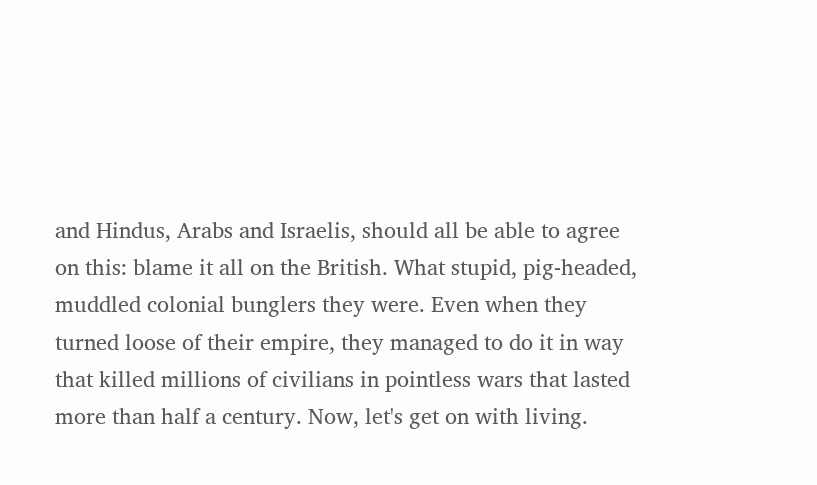and Hindus, Arabs and Israelis, should all be able to agree on this: blame it all on the British. What stupid, pig-headed, muddled colonial bunglers they were. Even when they turned loose of their empire, they managed to do it in way that killed millions of civilians in pointless wars that lasted more than half a century. Now, let's get on with living.